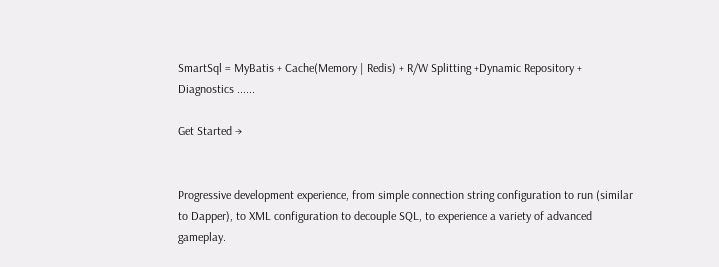SmartSql = MyBatis + Cache(Memory | Redis) + R/W Splitting +Dynamic Repository + Diagnostics ......

Get Started →


Progressive development experience, from simple connection string configuration to run (similar to Dapper), to XML configuration to decouple SQL, to experience a variety of advanced gameplay.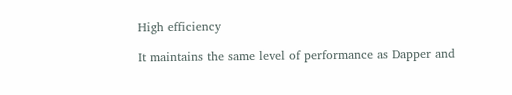High efficiency

It maintains the same level of performance as Dapper and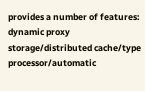provides a number of features: dynamic proxy storage/distributed cache/type processor/automatic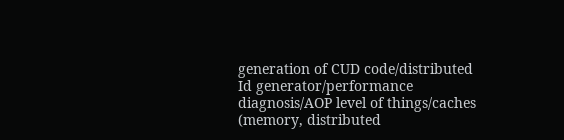generation of CUD code/distributed Id generator/performance diagnosis/AOP level of things/caches (memory, distributed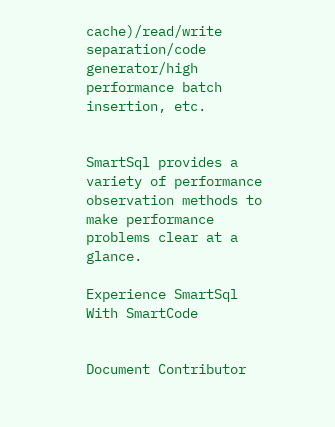cache)/read/write separation/code generator/high performance batch insertion, etc.


SmartSql provides a variety of performance observation methods to make performance problems clear at a glance.

Experience SmartSql With SmartCode


Document Contributor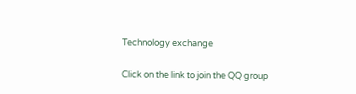Technology exchange

Click on the link to join the QQ group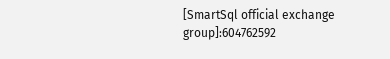[SmartSql official exchange group]:604762592